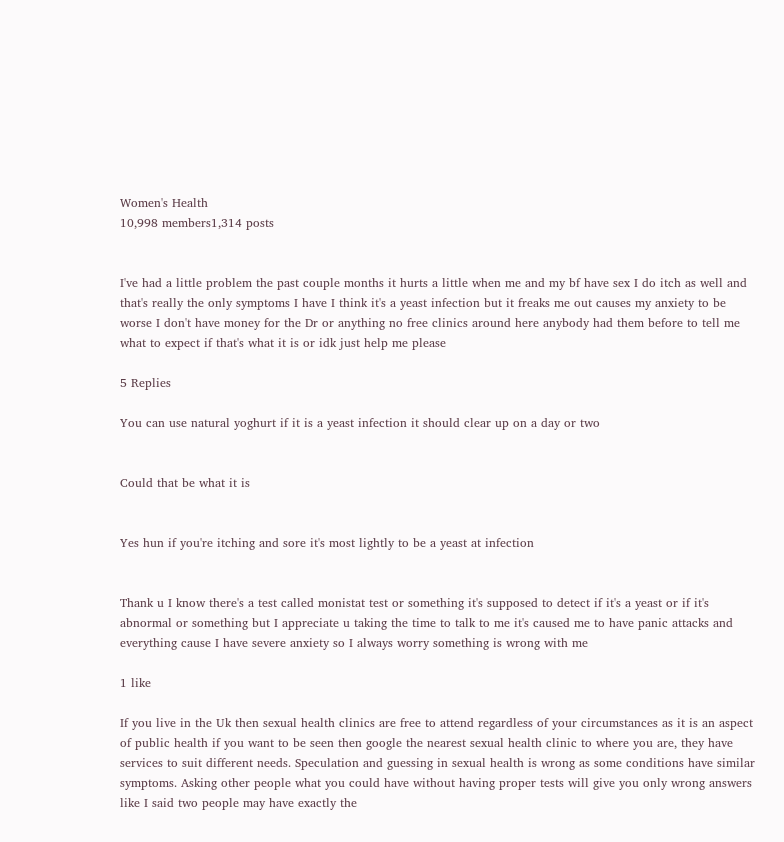Women's Health
10,998 members1,314 posts


I've had a little problem the past couple months it hurts a little when me and my bf have sex I do itch as well and that's really the only symptoms I have I think it's a yeast infection but it freaks me out causes my anxiety to be worse I don't have money for the Dr or anything no free clinics around here anybody had them before to tell me what to expect if that's what it is or idk just help me please

5 Replies

You can use natural yoghurt if it is a yeast infection it should clear up on a day or two


Could that be what it is


Yes hun if you're itching and sore it's most lightly to be a yeast at infection


Thank u I know there's a test called monistat test or something it's supposed to detect if it's a yeast or if it's abnormal or something but I appreciate u taking the time to talk to me it's caused me to have panic attacks and everything cause I have severe anxiety so I always worry something is wrong with me

1 like

If you live in the Uk then sexual health clinics are free to attend regardless of your circumstances as it is an aspect of public health if you want to be seen then google the nearest sexual health clinic to where you are, they have services to suit different needs. Speculation and guessing in sexual health is wrong as some conditions have similar symptoms. Asking other people what you could have without having proper tests will give you only wrong answers like I said two people may have exactly the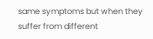same symptoms but when they suffer from different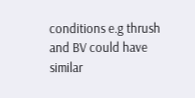conditions e.g thrush and BV could have similar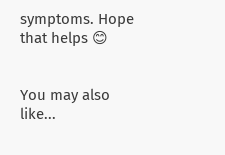symptoms. Hope that helps 😊


You may also like...